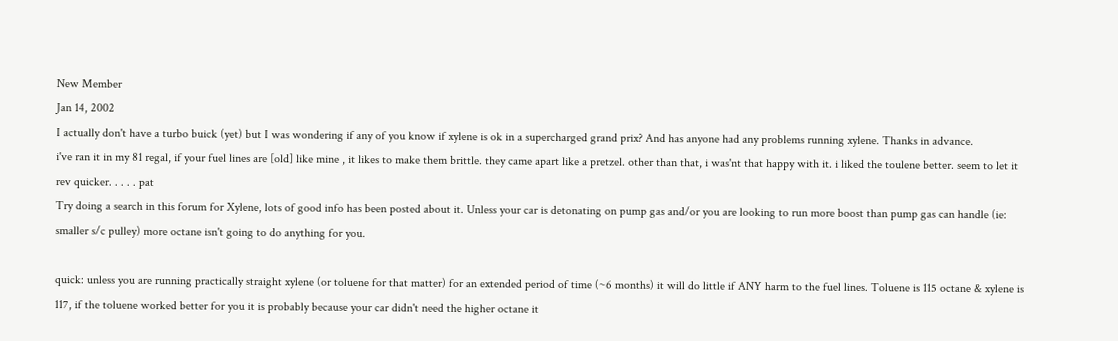New Member
Jan 14, 2002
I actually don't have a turbo buick (yet) but I was wondering if any of you know if xylene is ok in a supercharged grand prix? And has anyone had any problems running xylene. Thanks in advance.
i've ran it in my 81 regal, if your fuel lines are [old] like mine , it likes to make them brittle. they came apart like a pretzel. other than that, i was'nt that happy with it. i liked the toulene better. seem to let it rev quicker. . . . . pat
Try doing a search in this forum for Xylene, lots of good info has been posted about it. Unless your car is detonating on pump gas and/or you are looking to run more boost than pump gas can handle (ie: smaller s/c pulley) more octane isn't going to do anything for you.

quick: unless you are running practically straight xylene (or toluene for that matter) for an extended period of time (~6 months) it will do little if ANY harm to the fuel lines. Toluene is 115 octane & xylene is 117, if the toluene worked better for you it is probably because your car didn't need the higher octane it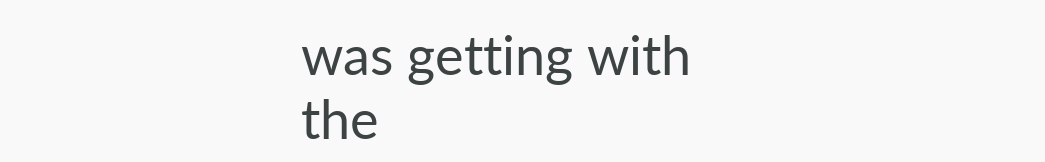was getting with the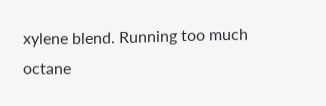xylene blend. Running too much octane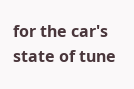for the car's state of tune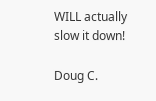WILL actually slow it down!

Doug C.